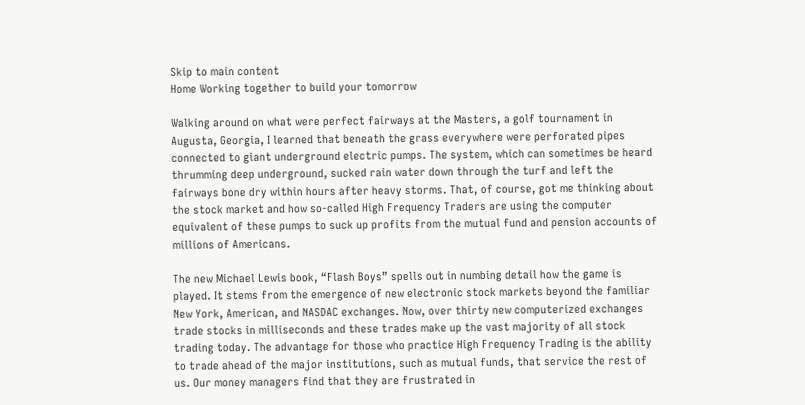Skip to main content
Home Working together to build your tomorrow

Walking around on what were perfect fairways at the Masters, a golf tournament in Augusta, Georgia, I learned that beneath the grass everywhere were perforated pipes connected to giant underground electric pumps. The system, which can sometimes be heard thrumming deep underground, sucked rain water down through the turf and left the fairways bone dry within hours after heavy storms. That, of course, got me thinking about the stock market and how so-called High Frequency Traders are using the computer equivalent of these pumps to suck up profits from the mutual fund and pension accounts of millions of Americans.

The new Michael Lewis book, “Flash Boys” spells out in numbing detail how the game is played. It stems from the emergence of new electronic stock markets beyond the familiar New York, American, and NASDAC exchanges. Now, over thirty new computerized exchanges trade stocks in milliseconds and these trades make up the vast majority of all stock trading today. The advantage for those who practice High Frequency Trading is the ability to trade ahead of the major institutions, such as mutual funds, that service the rest of us. Our money managers find that they are frustrated in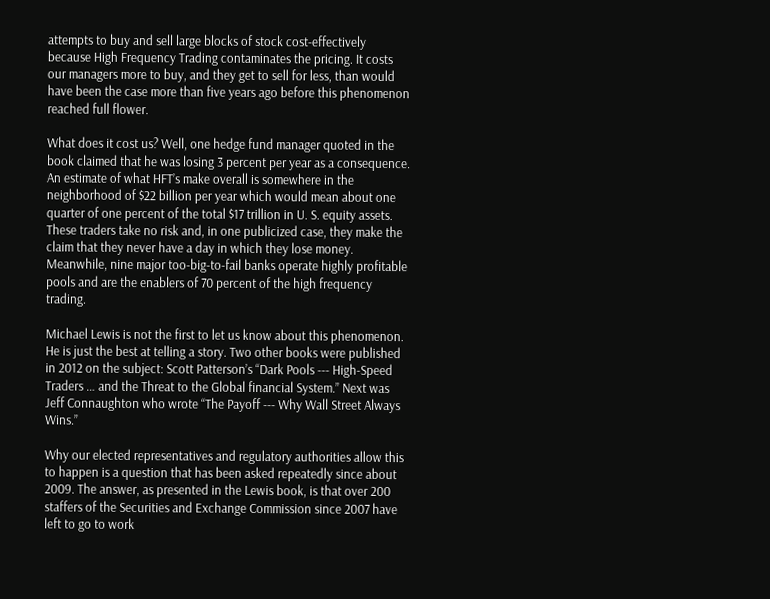attempts to buy and sell large blocks of stock cost-effectively because High Frequency Trading contaminates the pricing. It costs our managers more to buy, and they get to sell for less, than would have been the case more than five years ago before this phenomenon reached full flower.

What does it cost us? Well, one hedge fund manager quoted in the book claimed that he was losing 3 percent per year as a consequence. An estimate of what HFT’s make overall is somewhere in the neighborhood of $22 billion per year which would mean about one quarter of one percent of the total $17 trillion in U. S. equity assets. These traders take no risk and, in one publicized case, they make the claim that they never have a day in which they lose money. Meanwhile, nine major too-big-to-fail banks operate highly profitable pools and are the enablers of 70 percent of the high frequency trading.

Michael Lewis is not the first to let us know about this phenomenon. He is just the best at telling a story. Two other books were published in 2012 on the subject: Scott Patterson’s “Dark Pools --- High-Speed Traders … and the Threat to the Global financial System.” Next was Jeff Connaughton who wrote “The Payoff --- Why Wall Street Always Wins.”

Why our elected representatives and regulatory authorities allow this to happen is a question that has been asked repeatedly since about 2009. The answer, as presented in the Lewis book, is that over 200 staffers of the Securities and Exchange Commission since 2007 have left to go to work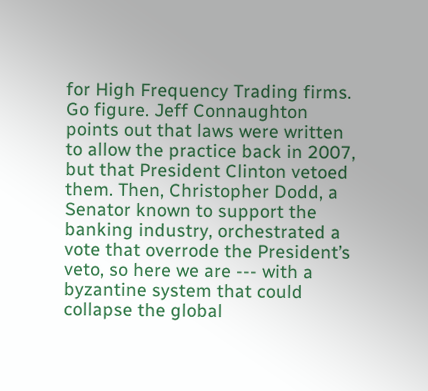for High Frequency Trading firms. Go figure. Jeff Connaughton points out that laws were written to allow the practice back in 2007, but that President Clinton vetoed them. Then, Christopher Dodd, a Senator known to support the banking industry, orchestrated a vote that overrode the President’s veto, so here we are --- with a byzantine system that could collapse the global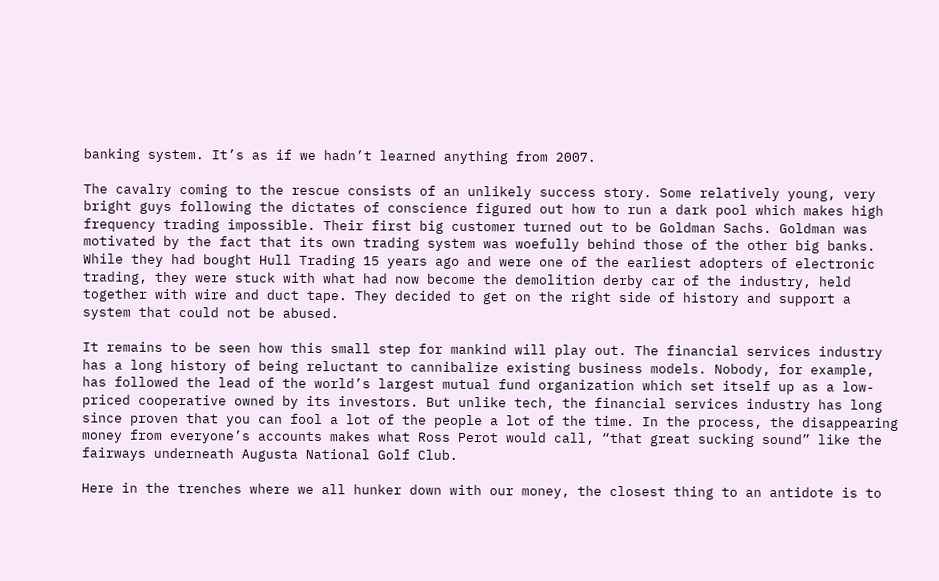banking system. It’s as if we hadn’t learned anything from 2007.

The cavalry coming to the rescue consists of an unlikely success story. Some relatively young, very bright guys following the dictates of conscience figured out how to run a dark pool which makes high frequency trading impossible. Their first big customer turned out to be Goldman Sachs. Goldman was motivated by the fact that its own trading system was woefully behind those of the other big banks. While they had bought Hull Trading 15 years ago and were one of the earliest adopters of electronic trading, they were stuck with what had now become the demolition derby car of the industry, held together with wire and duct tape. They decided to get on the right side of history and support a system that could not be abused.

It remains to be seen how this small step for mankind will play out. The financial services industry has a long history of being reluctant to cannibalize existing business models. Nobody, for example, has followed the lead of the world’s largest mutual fund organization which set itself up as a low-priced cooperative owned by its investors. But unlike tech, the financial services industry has long since proven that you can fool a lot of the people a lot of the time. In the process, the disappearing money from everyone’s accounts makes what Ross Perot would call, “that great sucking sound” like the fairways underneath Augusta National Golf Club.

Here in the trenches where we all hunker down with our money, the closest thing to an antidote is to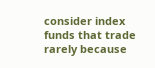consider index funds that trade rarely because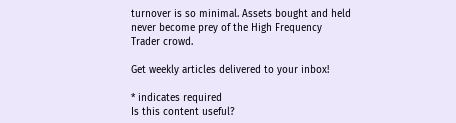turnover is so minimal. Assets bought and held never become prey of the High Frequency Trader crowd.

Get weekly articles delivered to your inbox!

* indicates required
Is this content useful?